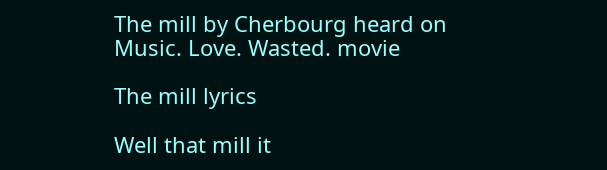The mill by Cherbourg heard on Music. Love. Wasted. movie

The mill lyrics

Well that mill it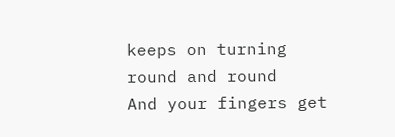keeps on turning round and round
And your fingers get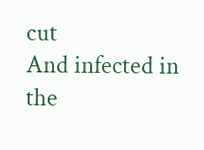cut
And infected in the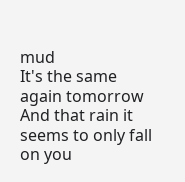mud
It's the same again tomorrow
And that rain it seems to only fall on you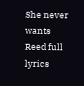She never wants
Reed full lyrics